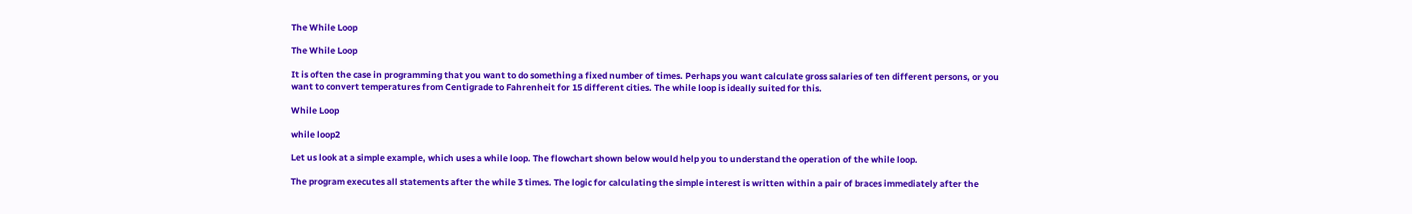The While Loop

The While Loop

It is often the case in programming that you want to do something a fixed number of times. Perhaps you want calculate gross salaries of ten different persons, or you want to convert temperatures from Centigrade to Fahrenheit for 15 different cities. The while loop is ideally suited for this.

While Loop

while loop2

Let us look at a simple example, which uses a while loop. The flowchart shown below would help you to understand the operation of the while loop.

The program executes all statements after the while 3 times. The logic for calculating the simple interest is written within a pair of braces immediately after the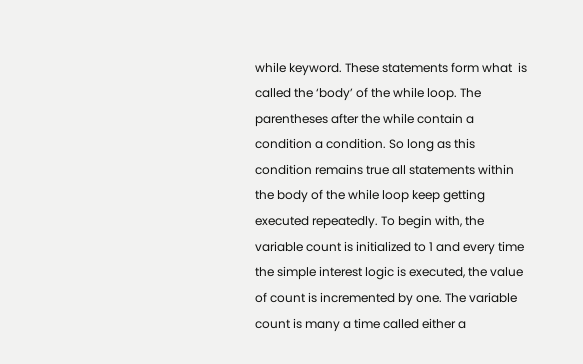while keyword. These statements form what  is called the ‘body’ of the while loop. The parentheses after the while contain a condition a condition. So long as this condition remains true all statements within the body of the while loop keep getting executed repeatedly. To begin with, the variable count is initialized to 1 and every time the simple interest logic is executed, the value of count is incremented by one. The variable count is many a time called either a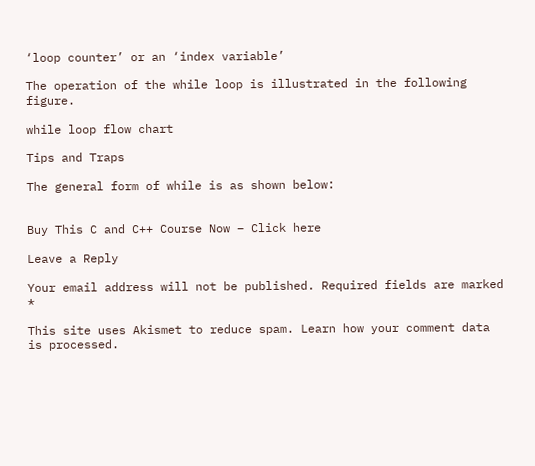‘loop counter’ or an ‘index variable’

The operation of the while loop is illustrated in the following figure.

while loop flow chart

Tips and Traps

The general form of while is as shown below:


Buy This C and C++ Course Now – Click here

Leave a Reply

Your email address will not be published. Required fields are marked *

This site uses Akismet to reduce spam. Learn how your comment data is processed.